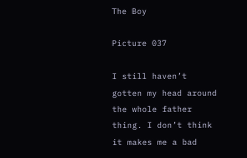The Boy

Picture 037

I still haven’t gotten my head around the whole father thing. I don’t think it makes me a bad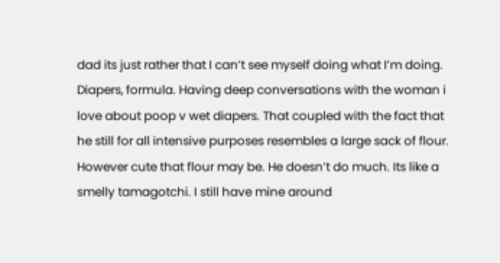dad its just rather that I can’t see myself doing what I’m doing. Diapers, formula. Having deep conversations with the woman i love about poop v wet diapers. That coupled with the fact that he still for all intensive purposes resembles a large sack of flour. However cute that flour may be. He doesn’t do much. Its like a smelly tamagotchi. I still have mine around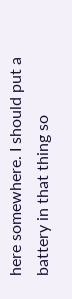here somewhere. I should put a battery in that thing so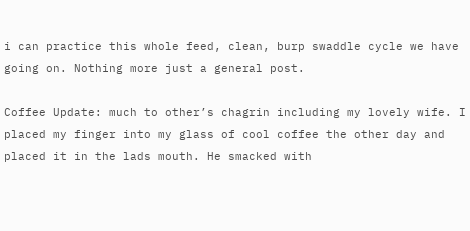i can practice this whole feed, clean, burp swaddle cycle we have going on. Nothing more just a general post.

Coffee Update: much to other’s chagrin including my lovely wife. I placed my finger into my glass of cool coffee the other day and placed it in the lads mouth. He smacked with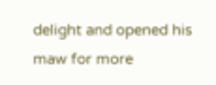delight and opened his maw for more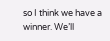so I think we have a winner. We’ll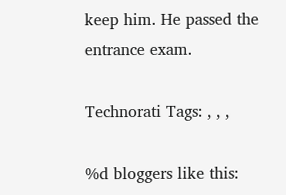keep him. He passed the entrance exam.

Technorati Tags: , , ,

%d bloggers like this: